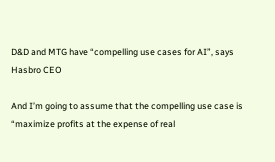D&D and MTG have “compelling use cases for AI”, says Hasbro CEO

And I’m going to assume that the compelling use case is “maximize profits at the expense of real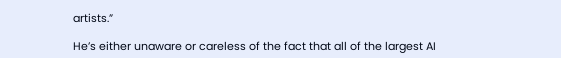artists.”

He’s either unaware or careless of the fact that all of the largest AI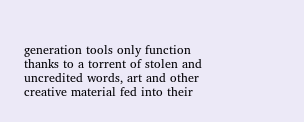generation tools only function thanks to a torrent of stolen and uncredited words, art and other creative material fed into their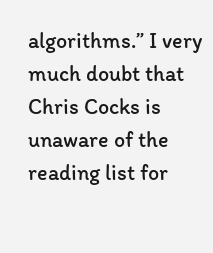algorithms.” I very much doubt that Chris Cocks is unaware of the reading list for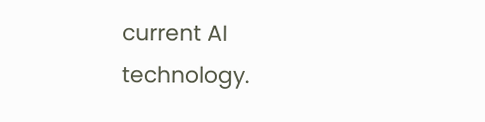current AI technology.